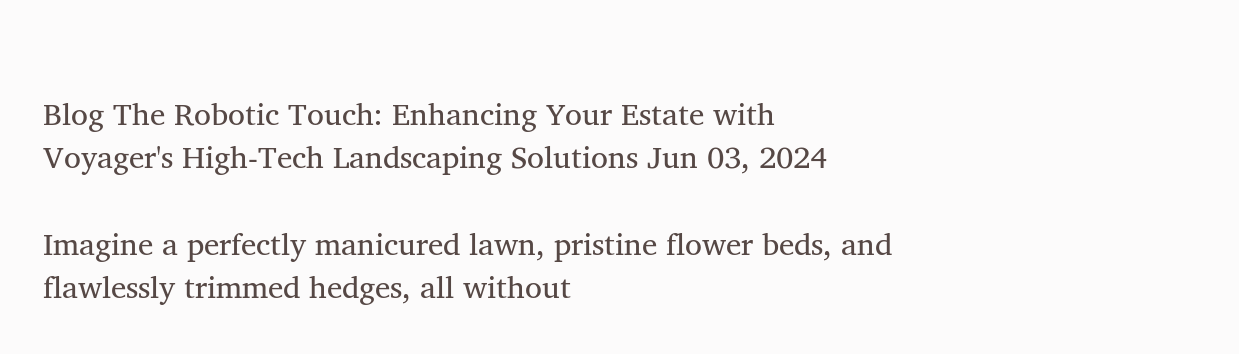Blog The Robotic Touch: Enhancing Your Estate with Voyager's High-Tech Landscaping Solutions Jun 03, 2024

Imagine a perfectly manicured lawn, pristine flower beds, and flawlessly trimmed hedges, all without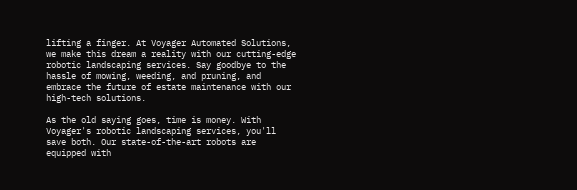lifting a finger. At Voyager Automated Solutions, we make this dream a reality with our cutting-edge robotic landscaping services. Say goodbye to the hassle of mowing, weeding, and pruning, and embrace the future of estate maintenance with our high-tech solutions.

As the old saying goes, time is money. With Voyager's robotic landscaping services, you'll save both. Our state-of-the-art robots are equipped with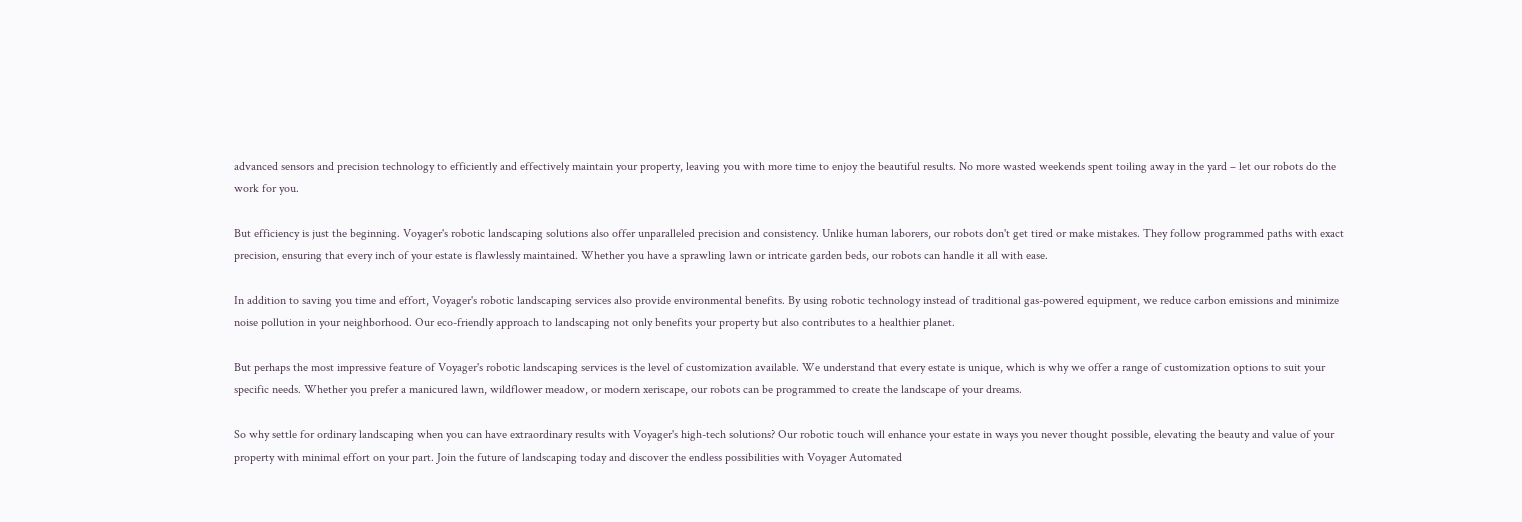advanced sensors and precision technology to efficiently and effectively maintain your property, leaving you with more time to enjoy the beautiful results. No more wasted weekends spent toiling away in the yard – let our robots do the work for you.

But efficiency is just the beginning. Voyager's robotic landscaping solutions also offer unparalleled precision and consistency. Unlike human laborers, our robots don't get tired or make mistakes. They follow programmed paths with exact precision, ensuring that every inch of your estate is flawlessly maintained. Whether you have a sprawling lawn or intricate garden beds, our robots can handle it all with ease.

In addition to saving you time and effort, Voyager's robotic landscaping services also provide environmental benefits. By using robotic technology instead of traditional gas-powered equipment, we reduce carbon emissions and minimize noise pollution in your neighborhood. Our eco-friendly approach to landscaping not only benefits your property but also contributes to a healthier planet.

But perhaps the most impressive feature of Voyager's robotic landscaping services is the level of customization available. We understand that every estate is unique, which is why we offer a range of customization options to suit your specific needs. Whether you prefer a manicured lawn, wildflower meadow, or modern xeriscape, our robots can be programmed to create the landscape of your dreams.

So why settle for ordinary landscaping when you can have extraordinary results with Voyager's high-tech solutions? Our robotic touch will enhance your estate in ways you never thought possible, elevating the beauty and value of your property with minimal effort on your part. Join the future of landscaping today and discover the endless possibilities with Voyager Automated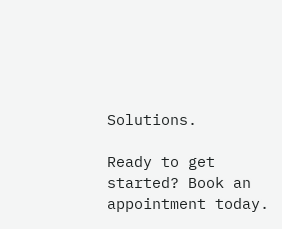Solutions.

Ready to get started? Book an appointment today.